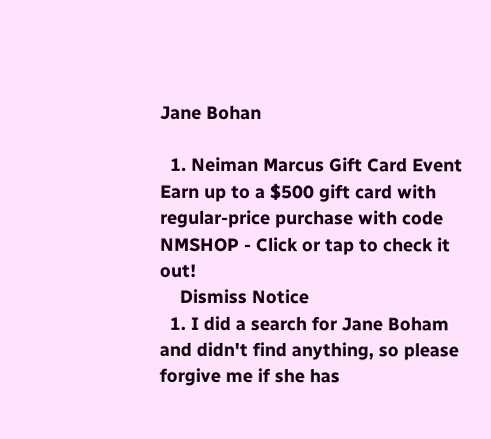Jane Bohan

  1. Neiman Marcus Gift Card Event Earn up to a $500 gift card with regular-price purchase with code NMSHOP - Click or tap to check it out!
    Dismiss Notice
  1. I did a search for Jane Boham and didn't find anything, so please forgive me if she has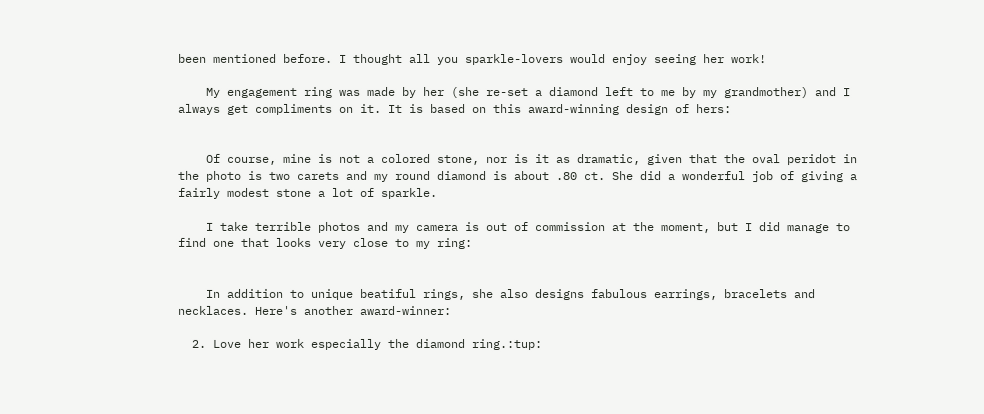been mentioned before. I thought all you sparkle-lovers would enjoy seeing her work!

    My engagement ring was made by her (she re-set a diamond left to me by my grandmother) and I always get compliments on it. It is based on this award-winning design of hers:


    Of course, mine is not a colored stone, nor is it as dramatic, given that the oval peridot in the photo is two carets and my round diamond is about .80 ct. She did a wonderful job of giving a fairly modest stone a lot of sparkle.

    I take terrible photos and my camera is out of commission at the moment, but I did manage to find one that looks very close to my ring:


    In addition to unique beatiful rings, she also designs fabulous earrings, bracelets and necklaces. Here's another award-winner:

  2. Love her work especially the diamond ring.:tup: